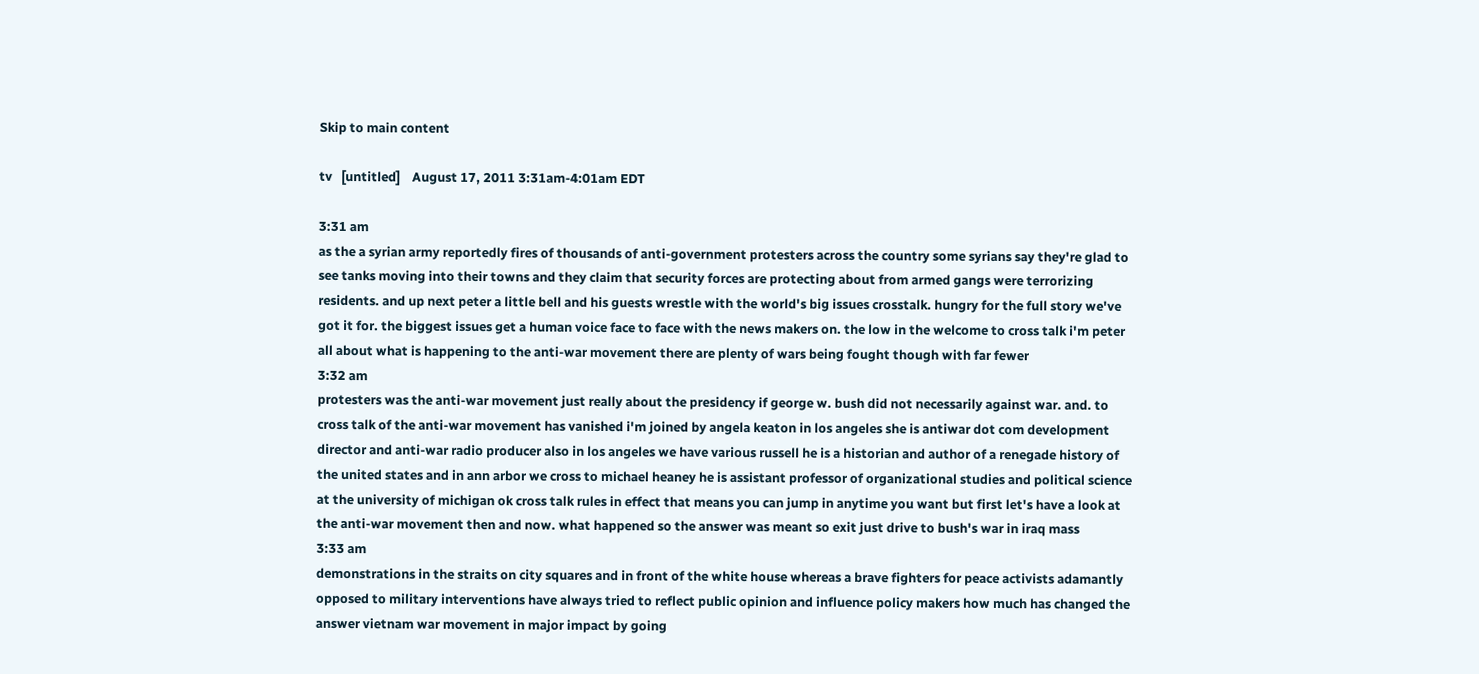Skip to main content

tv   [untitled]    August 17, 2011 3:31am-4:01am EDT

3:31 am
as the a syrian army reportedly fires of thousands of anti-government protesters across the country some syrians say they're glad to see tanks moving into their towns and they claim that security forces are protecting about from armed gangs were terrorizing residents. and up next peter a little bell and his guests wrestle with the world's big issues crosstalk. hungry for the full story we've got it for. the biggest issues get a human voice face to face with the news makers on. the low in the welcome to cross talk i'm peter all about what is happening to the anti-war movement there are plenty of wars being fought though with far fewer
3:32 am
protesters was the anti-war movement just really about the presidency if george w. bush did not necessarily against war. and. to cross talk of the anti-war movement has vanished i'm joined by angela keaton in los angeles she is antiwar dot com development director and anti-war radio producer also in los angeles we have various russell he is a historian and author of a renegade history of the united states and in ann arbor we cross to michael heaney he is assistant professor of organizational studies and political science at the university of michigan ok cross talk rules in effect that means you can jump in anytime you want but first let's have a look at the anti-war movement then and now. what happened so the answer was meant so exit just drive to bush's war in iraq mass
3:33 am
demonstrations in the straits on city squares and in front of the white house whereas a brave fighters for peace activists adamantly opposed to military interventions have always tried to reflect public opinion and influence policy makers how much has changed the answer vietnam war movement in major impact by going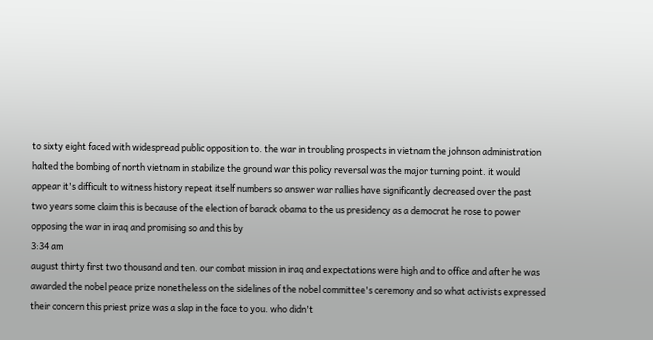to sixty eight faced with widespread public opposition to. the war in troubling prospects in vietnam the johnson administration halted the bombing of north vietnam in stabilize the ground war this policy reversal was the major turning point. it would appear it's difficult to witness history repeat itself numbers so answer war rallies have significantly decreased over the past two years some claim this is because of the election of barack obama to the us presidency as a democrat he rose to power opposing the war in iraq and promising so and this by
3:34 am
august thirty first two thousand and ten. our combat mission in iraq and expectations were high and to office and after he was awarded the nobel peace prize nonetheless on the sidelines of the nobel committee's ceremony and so what activists expressed their concern this priest prize was a slap in the face to you. who didn't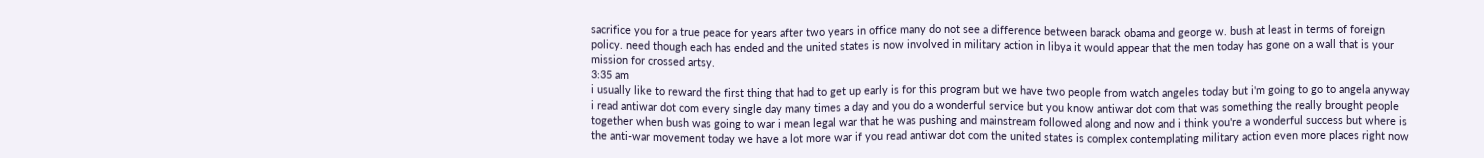sacrifice you for a true peace for years after two years in office many do not see a difference between barack obama and george w. bush at least in terms of foreign policy. need though each has ended and the united states is now involved in military action in libya it would appear that the men today has gone on a wall that is your mission for crossed artsy.
3:35 am
i usually like to reward the first thing that had to get up early is for this program but we have two people from watch angeles today but i'm going to go to angela anyway i read antiwar dot com every single day many times a day and you do a wonderful service but you know antiwar dot com that was something the really brought people together when bush was going to war i mean legal war that he was pushing and mainstream followed along and now and i think you're a wonderful success but where is the anti-war movement today we have a lot more war if you read antiwar dot com the united states is complex contemplating military action even more places right now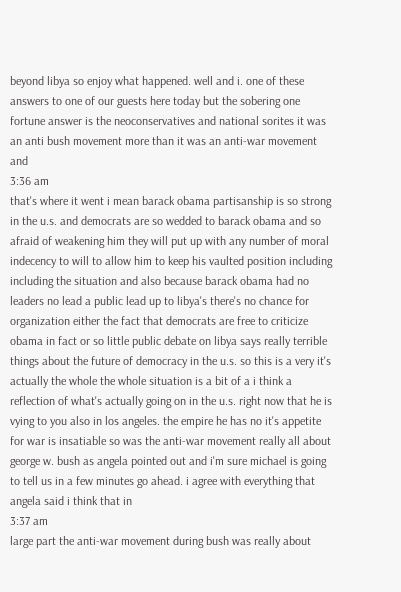beyond libya so enjoy what happened. well and i. one of these answers to one of our guests here today but the sobering one fortune answer is the neoconservatives and national sorites it was an anti bush movement more than it was an anti-war movement and
3:36 am
that's where it went i mean barack obama partisanship is so strong in the u.s. and democrats are so wedded to barack obama and so afraid of weakening him they will put up with any number of moral indecency to will to allow him to keep his vaulted position including including the situation and also because barack obama had no leaders no lead a public lead up to libya's there's no chance for organization either the fact that democrats are free to criticize obama in fact or so little public debate on libya says really terrible things about the future of democracy in the u.s. so this is a very it's actually the whole the whole situation is a bit of a i think a reflection of what's actually going on in the u.s. right now that he is vying to you also in los angeles. the empire he has no it's appetite for war is insatiable so was the anti-war movement really all about george w. bush as angela pointed out and i'm sure michael is going to tell us in a few minutes go ahead. i agree with everything that angela said i think that in
3:37 am
large part the anti-war movement during bush was really about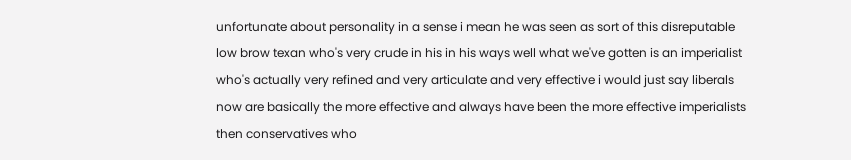unfortunate about personality in a sense i mean he was seen as sort of this disreputable low brow texan who's very crude in his in his ways well what we've gotten is an imperialist who's actually very refined and very articulate and very effective i would just say liberals now are basically the more effective and always have been the more effective imperialists then conservatives who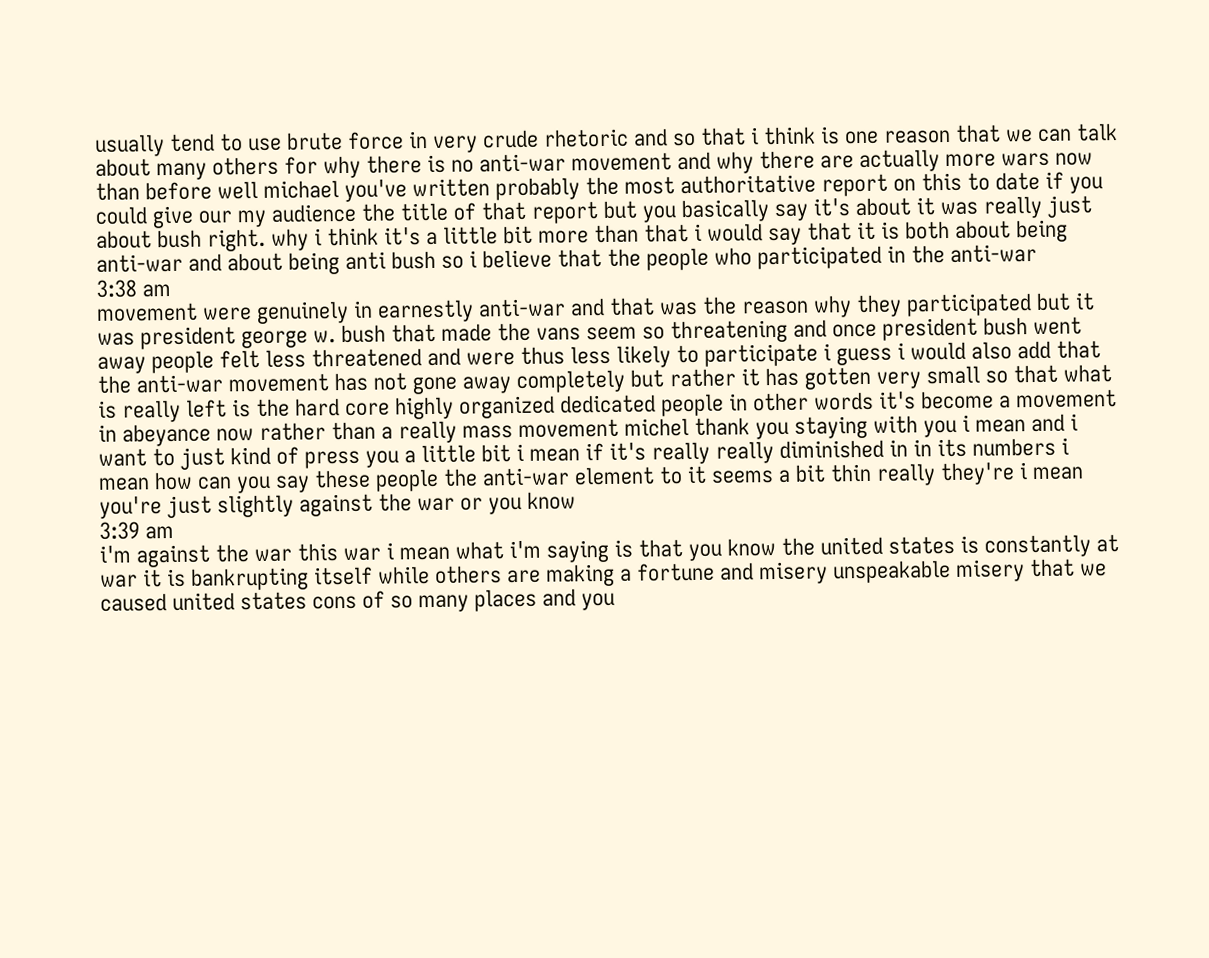usually tend to use brute force in very crude rhetoric and so that i think is one reason that we can talk about many others for why there is no anti-war movement and why there are actually more wars now than before well michael you've written probably the most authoritative report on this to date if you could give our my audience the title of that report but you basically say it's about it was really just about bush right. why i think it's a little bit more than that i would say that it is both about being anti-war and about being anti bush so i believe that the people who participated in the anti-war
3:38 am
movement were genuinely in earnestly anti-war and that was the reason why they participated but it was president george w. bush that made the vans seem so threatening and once president bush went away people felt less threatened and were thus less likely to participate i guess i would also add that the anti-war movement has not gone away completely but rather it has gotten very small so that what is really left is the hard core highly organized dedicated people in other words it's become a movement in abeyance now rather than a really mass movement michel thank you staying with you i mean and i want to just kind of press you a little bit i mean if it's really really diminished in in its numbers i mean how can you say these people the anti-war element to it seems a bit thin really they're i mean you're just slightly against the war or you know
3:39 am
i'm against the war this war i mean what i'm saying is that you know the united states is constantly at war it is bankrupting itself while others are making a fortune and misery unspeakable misery that we caused united states cons of so many places and you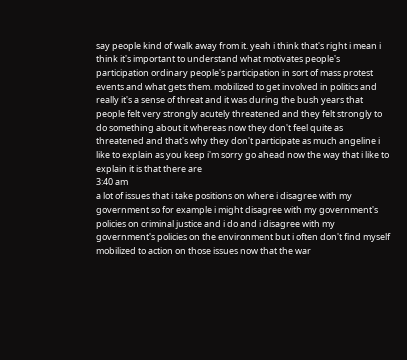say people kind of walk away from it. yeah i think that's right i mean i think it's important to understand what motivates people's participation ordinary people's participation in sort of mass protest events and what gets them. mobilized to get involved in politics and really it's a sense of threat and it was during the bush years that people felt very strongly acutely threatened and they felt strongly to do something about it whereas now they don't feel quite as threatened and that's why they don't participate as much angeline i like to explain as you keep i'm sorry go ahead now the way that i like to explain it is that there are
3:40 am
a lot of issues that i take positions on where i disagree with my government so for example i might disagree with my government's policies on criminal justice and i do and i disagree with my government's policies on the environment but i often don't find myself mobilized to action on those issues now that the war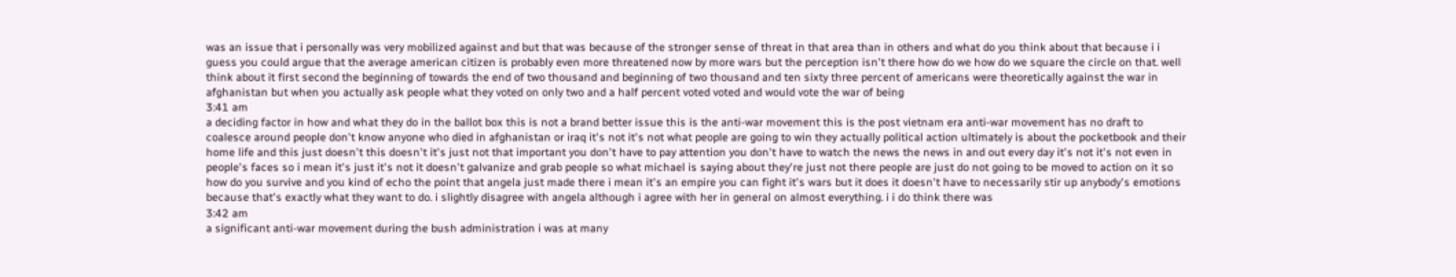was an issue that i personally was very mobilized against and but that was because of the stronger sense of threat in that area than in others and what do you think about that because i i guess you could argue that the average american citizen is probably even more threatened now by more wars but the perception isn't there how do we how do we square the circle on that. well think about it first second the beginning of towards the end of two thousand and beginning of two thousand and ten sixty three percent of americans were theoretically against the war in afghanistan but when you actually ask people what they voted on only two and a half percent voted voted and would vote the war of being
3:41 am
a deciding factor in how and what they do in the ballot box this is not a brand better issue this is the anti-war movement this is the post vietnam era anti-war movement has no draft to coalesce around people don't know anyone who died in afghanistan or iraq it's not it's not what people are going to win they actually political action ultimately is about the pocketbook and their home life and this just doesn't this doesn't it's just not that important you don't have to pay attention you don't have to watch the news the news in and out every day it's not it's not even in people's faces so i mean it's just it's not it doesn't galvanize and grab people so what michael is saying about they're just not there people are just do not going to be moved to action on it so how do you survive and you kind of echo the point that angela just made there i mean it's an empire you can fight it's wars but it does it doesn't have to necessarily stir up anybody's emotions because that's exactly what they want to do. i slightly disagree with angela although i agree with her in general on almost everything. i i do think there was
3:42 am
a significant anti-war movement during the bush administration i was at many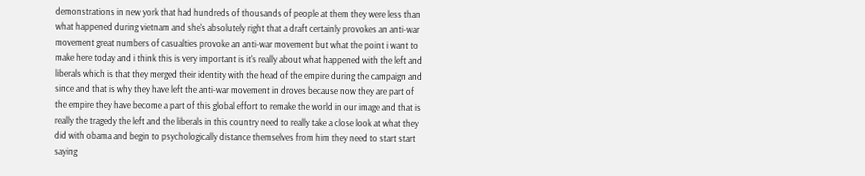demonstrations in new york that had hundreds of thousands of people at them they were less than what happened during vietnam and she's absolutely right that a draft certainly provokes an anti-war movement great numbers of casualties provoke an anti-war movement but what the point i want to make here today and i think this is very important is it's really about what happened with the left and liberals which is that they merged their identity with the head of the empire during the campaign and since and that is why they have left the anti-war movement in droves because now they are part of the empire they have become a part of this global effort to remake the world in our image and that is really the tragedy the left and the liberals in this country need to really take a close look at what they did with obama and begin to psychologically distance themselves from him they need to start start saying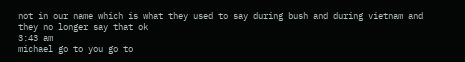not in our name which is what they used to say during bush and during vietnam and they no longer say that ok
3:43 am
michael go to you go to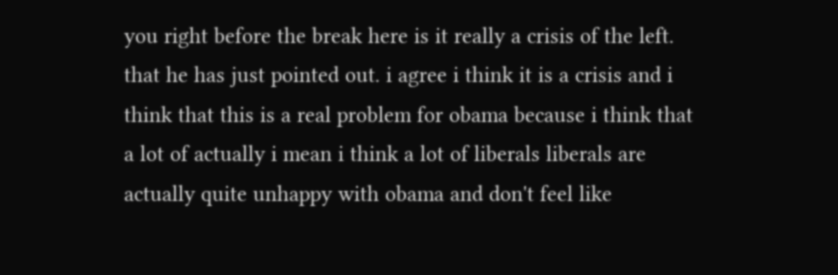you right before the break here is it really a crisis of the left. that he has just pointed out. i agree i think it is a crisis and i think that this is a real problem for obama because i think that a lot of actually i mean i think a lot of liberals liberals are actually quite unhappy with obama and don't feel like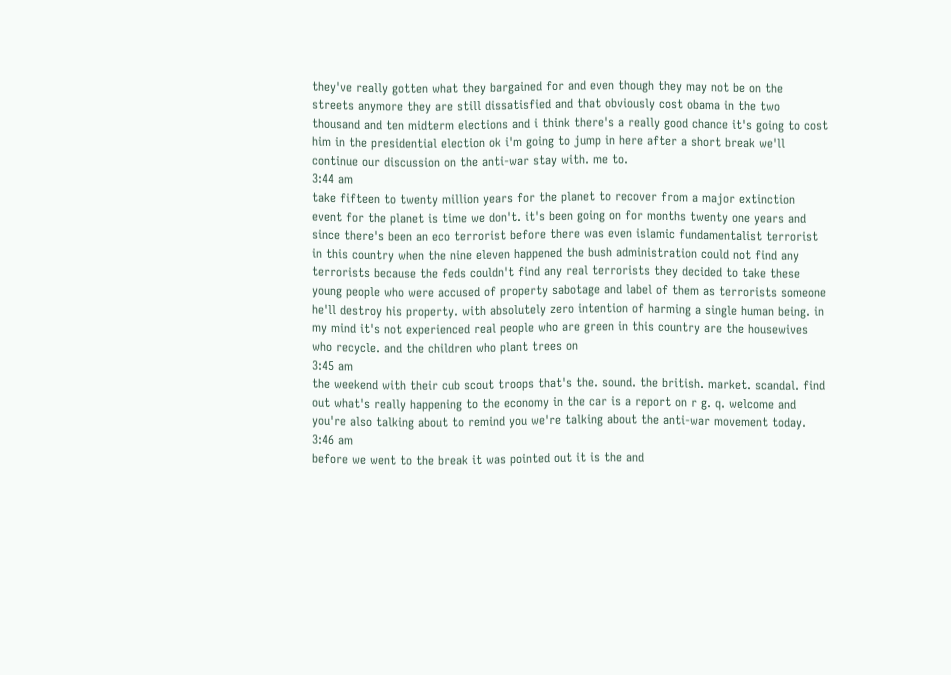they've really gotten what they bargained for and even though they may not be on the streets anymore they are still dissatisfied and that obviously cost obama in the two thousand and ten midterm elections and i think there's a really good chance it's going to cost him in the presidential election ok i'm going to jump in here after a short break we'll continue our discussion on the anti-war stay with. me to.
3:44 am
take fifteen to twenty million years for the planet to recover from a major extinction event for the planet is time we don't. it's been going on for months twenty one years and since there's been an eco terrorist before there was even islamic fundamentalist terrorist in this country when the nine eleven happened the bush administration could not find any terrorists because the feds couldn't find any real terrorists they decided to take these young people who were accused of property sabotage and label of them as terrorists someone he'll destroy his property. with absolutely zero intention of harming a single human being. in my mind it's not experienced real people who are green in this country are the housewives who recycle. and the children who plant trees on
3:45 am
the weekend with their cub scout troops that's the. sound. the british. market. scandal. find out what's really happening to the economy in the car is a report on r g. q. welcome and you're also talking about to remind you we're talking about the anti-war movement today.
3:46 am
before we went to the break it was pointed out it is the and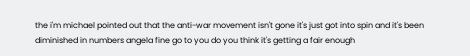the i'm michael pointed out that the anti-war movement isn't gone it's just got into spin and it's been diminished in numbers angela fine go to you do you think it's getting a fair enough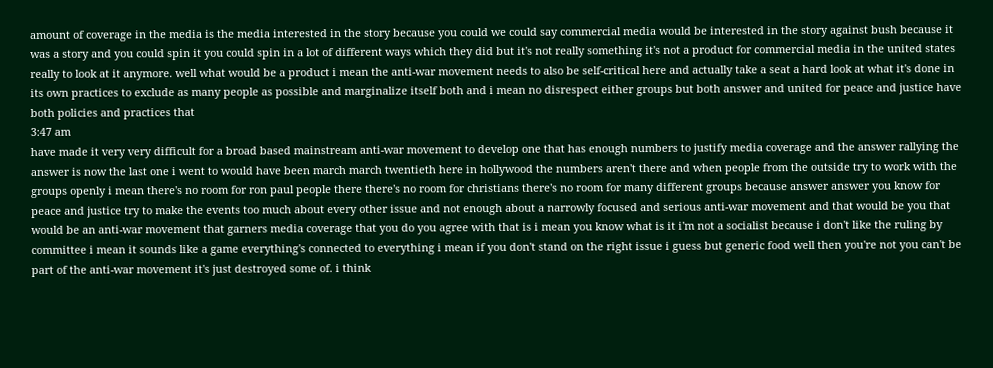amount of coverage in the media is the media interested in the story because you could we could say commercial media would be interested in the story against bush because it was a story and you could spin it you could spin in a lot of different ways which they did but it's not really something it's not a product for commercial media in the united states really to look at it anymore. well what would be a product i mean the anti-war movement needs to also be self-critical here and actually take a seat a hard look at what it's done in its own practices to exclude as many people as possible and marginalize itself both and i mean no disrespect either groups but both answer and united for peace and justice have both policies and practices that
3:47 am
have made it very very difficult for a broad based mainstream anti-war movement to develop one that has enough numbers to justify media coverage and the answer rallying the answer is now the last one i went to would have been march march twentieth here in hollywood the numbers aren't there and when people from the outside try to work with the groups openly i mean there's no room for ron paul people there there's no room for christians there's no room for many different groups because answer answer you know for peace and justice try to make the events too much about every other issue and not enough about a narrowly focused and serious anti-war movement and that would be you that would be an anti-war movement that garners media coverage that you do you agree with that is i mean you know what is it i'm not a socialist because i don't like the ruling by committee i mean it sounds like a game everything's connected to everything i mean if you don't stand on the right issue i guess but generic food well then you're not you can't be part of the anti-war movement it's just destroyed some of. i think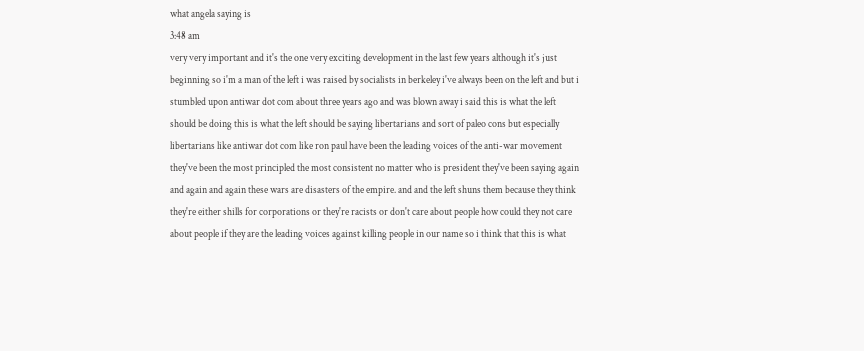what angela saying is
3:48 am
very very important and it's the one very exciting development in the last few years although it's just beginning so i'm a man of the left i was raised by socialists in berkeley i've always been on the left and but i stumbled upon antiwar dot com about three years ago and was blown away i said this is what the left should be doing this is what the left should be saying libertarians and sort of paleo cons but especially libertarians like antiwar dot com like ron paul have been the leading voices of the anti-war movement they've been the most principled the most consistent no matter who is president they've been saying again and again and again these wars are disasters of the empire. and and the left shuns them because they think they're either shills for corporations or they're racists or don't care about people how could they not care about people if they are the leading voices against killing people in our name so i think that this is what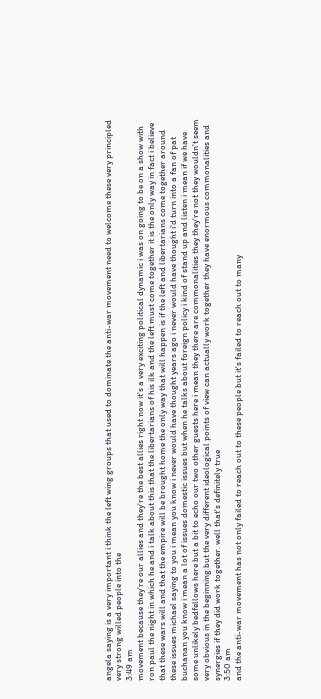angela saying is a very important i think the left wing groups that used to dominate the anti-war movement need to welcome these very principled very strong willed people into the
3:49 am
movement because they're our allies and they're the best allies right now it's a very exciting political dynamic i was on going to be on a show with ron paul the night in which he and i talk about this that the libertarians of his ilk and the left must come together it is the only way in fact i believe that these wars will and that the empire will be brought home the only way that will happen is if the left and libertarians come together around these issues michael saying to you i mean you know i never would have thought years ago i never would have thought i'd turn into a fan of pat buchanan you know i mean a lot of issues domestic issues but when he talks about foreign policy i kind of stand up and listen i mean if we have some unlikely bedfellows here but a bit to echo our two other guests here i mean they there are commonalities they they're not they wouldn't seem very obvious in the beginning but the very different ideological points of view can actually work together they have enormous commonalities and synergies if they did work together. well that's definitely true
3:50 am
and the anti-war movement has not only failed to reach out to these people but it's failed to reach out to many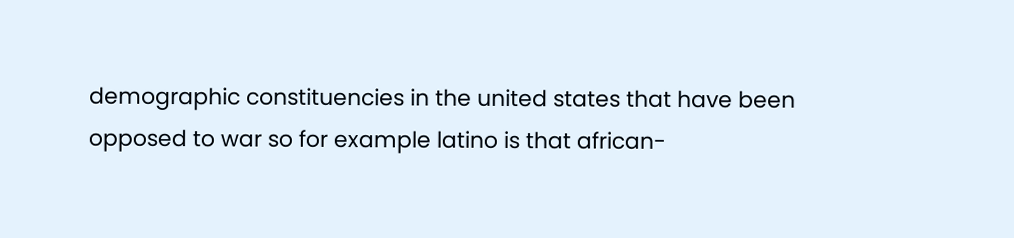demographic constituencies in the united states that have been opposed to war so for example latino is that african-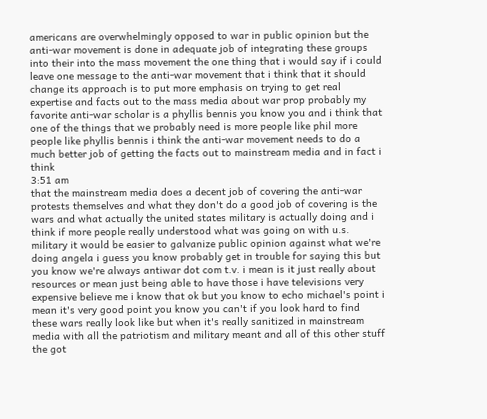americans are overwhelmingly opposed to war in public opinion but the anti-war movement is done in adequate job of integrating these groups into their into the mass movement the one thing that i would say if i could leave one message to the anti-war movement that i think that it should change its approach is to put more emphasis on trying to get real expertise and facts out to the mass media about war prop probably my favorite anti-war scholar is a phyllis bennis you know you and i think that one of the things that we probably need is more people like phil more people like phyllis bennis i think the anti-war movement needs to do a much better job of getting the facts out to mainstream media and in fact i think
3:51 am
that the mainstream media does a decent job of covering the anti-war protests themselves and what they don't do a good job of covering is the wars and what actually the united states military is actually doing and i think if more people really understood what was going on with u.s. military it would be easier to galvanize public opinion against what we're doing angela i guess you know probably get in trouble for saying this but you know we're always antiwar dot com t.v. i mean is it just really about resources or mean just being able to have those i have televisions very expensive believe me i know that ok but you know to echo michael's point i mean it's very good point you know you can't if you look hard to find these wars really look like but when it's really sanitized in mainstream media with all the patriotism and military meant and all of this other stuff the got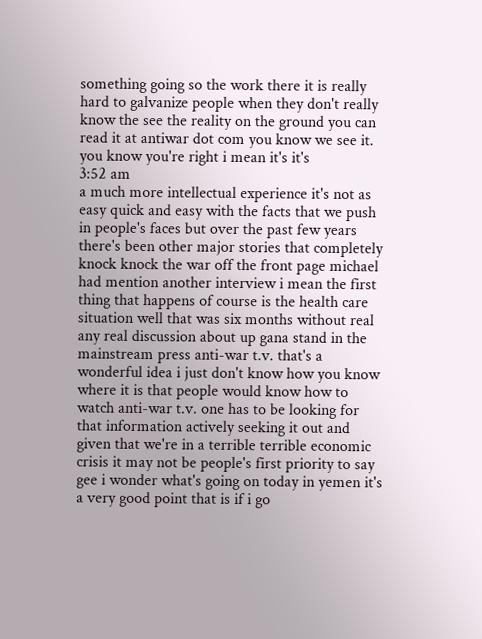something going so the work there it is really hard to galvanize people when they don't really know the see the reality on the ground you can read it at antiwar dot com you know we see it. you know you're right i mean it's it's
3:52 am
a much more intellectual experience it's not as easy quick and easy with the facts that we push in people's faces but over the past few years there's been other major stories that completely knock knock the war off the front page michael had mention another interview i mean the first thing that happens of course is the health care situation well that was six months without real any real discussion about up gana stand in the mainstream press anti-war t.v. that's a wonderful idea i just don't know how you know where it is that people would know how to watch anti-war t.v. one has to be looking for that information actively seeking it out and given that we're in a terrible terrible economic crisis it may not be people's first priority to say gee i wonder what's going on today in yemen it's a very good point that is if i go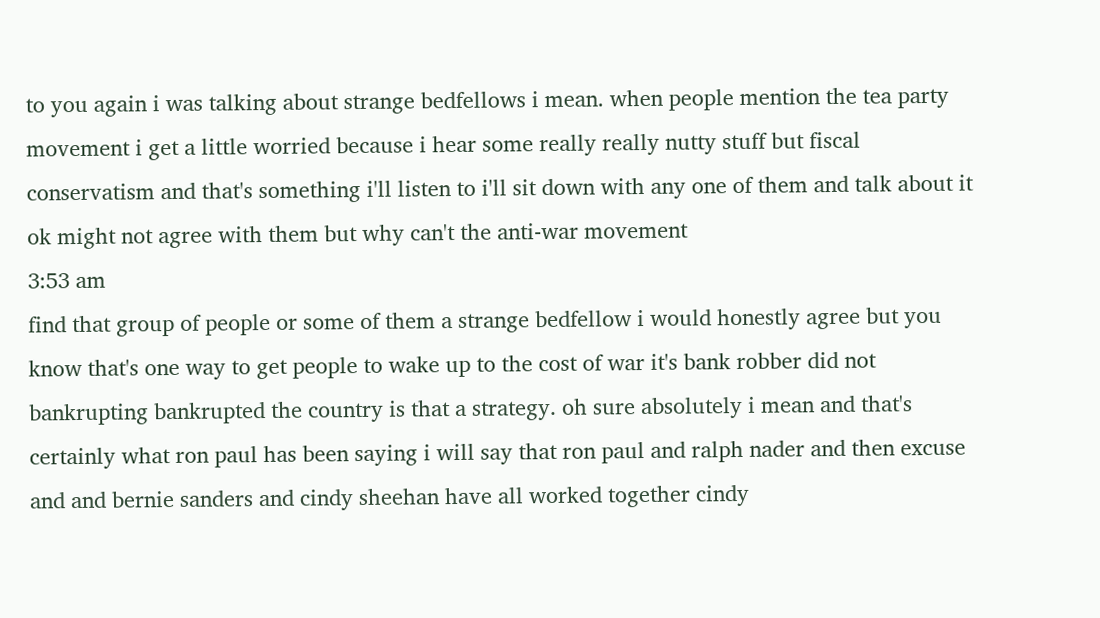to you again i was talking about strange bedfellows i mean. when people mention the tea party movement i get a little worried because i hear some really really nutty stuff but fiscal conservatism and that's something i'll listen to i'll sit down with any one of them and talk about it ok might not agree with them but why can't the anti-war movement
3:53 am
find that group of people or some of them a strange bedfellow i would honestly agree but you know that's one way to get people to wake up to the cost of war it's bank robber did not bankrupting bankrupted the country is that a strategy. oh sure absolutely i mean and that's certainly what ron paul has been saying i will say that ron paul and ralph nader and then excuse and and bernie sanders and cindy sheehan have all worked together cindy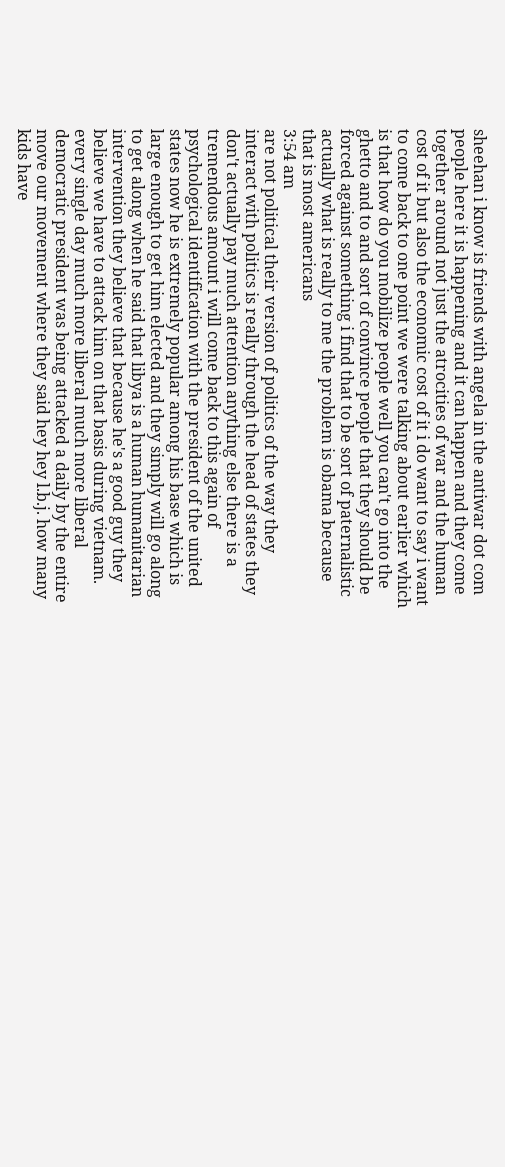sheehan i know is friends with angela in the antiwar dot com people here it is happening and it can happen and they come together around not just the atrocities of war and the human cost of it but also the economic cost of it i do want to say i want to come back to one point we were talking about earlier which is that how do you mobilize people well you can't go into the ghetto and to and sort of convince people that they should be forced against something i find that to be sort of paternalistic actually what is really to me the problem is obama because that is most americans
3:54 am
are not political their version of politics of the way they interact with politics is really through the head of states they don't actually pay much attention anything else there is a tremendous amount i will come back to this again of psychological identification with the president of the united states now he is extremely popular among his base which is large enough to get him elected and they simply will go along to get along when he said that libya is a human humanitarian intervention they believe that because he's a good guy they believe we have to attack him on that basis during vietnam. every single day much more liberal much more liberal democratic president was being attacked a daily by the entire move our movement where they said hey hey l.b.j. how many kids have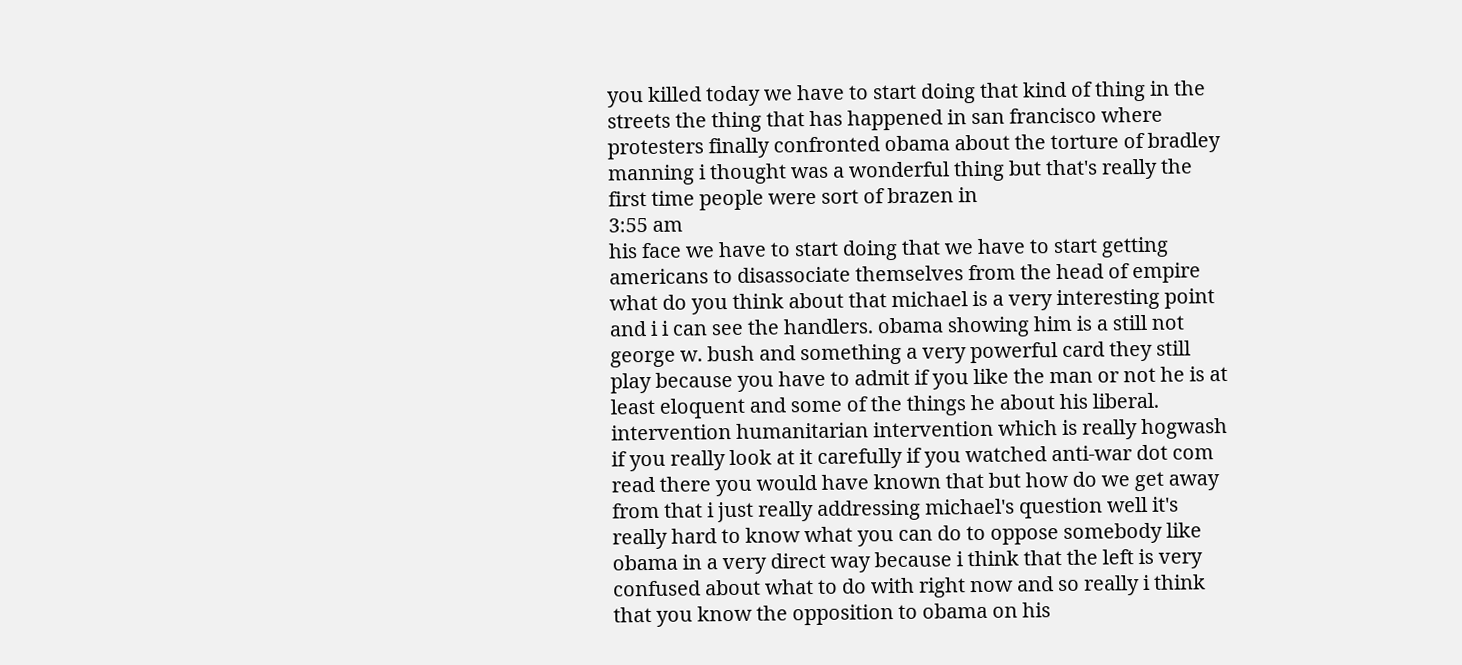you killed today we have to start doing that kind of thing in the streets the thing that has happened in san francisco where protesters finally confronted obama about the torture of bradley manning i thought was a wonderful thing but that's really the first time people were sort of brazen in
3:55 am
his face we have to start doing that we have to start getting americans to disassociate themselves from the head of empire what do you think about that michael is a very interesting point and i i can see the handlers. obama showing him is a still not george w. bush and something a very powerful card they still play because you have to admit if you like the man or not he is at least eloquent and some of the things he about his liberal. intervention humanitarian intervention which is really hogwash if you really look at it carefully if you watched anti-war dot com read there you would have known that but how do we get away from that i just really addressing michael's question well it's really hard to know what you can do to oppose somebody like obama in a very direct way because i think that the left is very confused about what to do with right now and so really i think that you know the opposition to obama on his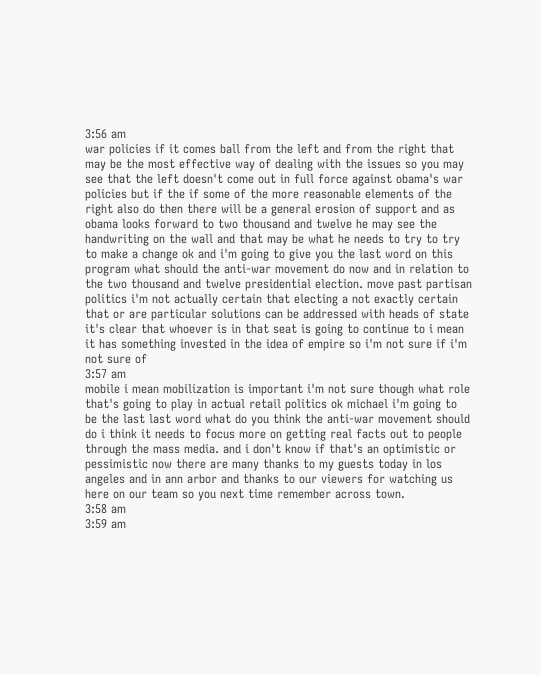3:56 am
war policies if it comes ball from the left and from the right that may be the most effective way of dealing with the issues so you may see that the left doesn't come out in full force against obama's war policies but if the if some of the more reasonable elements of the right also do then there will be a general erosion of support and as obama looks forward to two thousand and twelve he may see the handwriting on the wall and that may be what he needs to try to try to make a change ok and i'm going to give you the last word on this program what should the anti-war movement do now and in relation to the two thousand and twelve presidential election. move past partisan politics i'm not actually certain that electing a not exactly certain that or are particular solutions can be addressed with heads of state it's clear that whoever is in that seat is going to continue to i mean it has something invested in the idea of empire so i'm not sure if i'm not sure of
3:57 am
mobile i mean mobilization is important i'm not sure though what role that's going to play in actual retail politics ok michael i'm going to be the last last word what do you think the anti-war movement should do i think it needs to focus more on getting real facts out to people through the mass media. and i don't know if that's an optimistic or pessimistic now there are many thanks to my guests today in los angeles and in ann arbor and thanks to our viewers for watching us here on our team so you next time remember across town.
3:58 am
3:59 am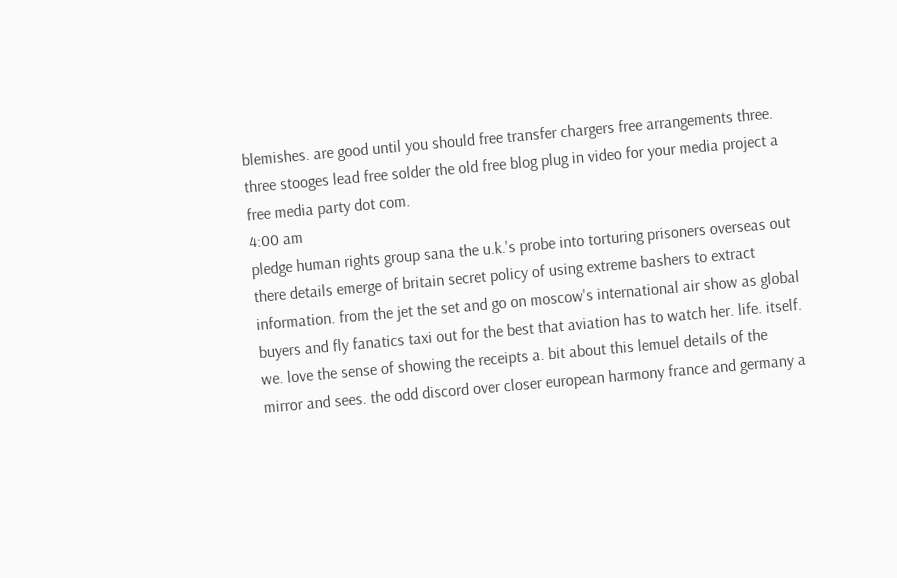blemishes. are good until you should free transfer chargers free arrangements three. three stooges lead free solder the old free blog plug in video for your media project a free media party dot com.
4:00 am
pledge human rights group sana the u.k.'s probe into torturing prisoners overseas out there details emerge of britain secret policy of using extreme bashers to extract information. from the jet the set and go on moscow's international air show as global buyers and fly fanatics taxi out for the best that aviation has to watch her. life. itself. we. love the sense of showing the receipts a. bit about this lemuel details of the mirror and sees. the odd discord over closer european harmony france and germany a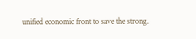unified economic front to save the strong.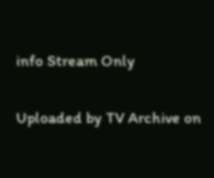info Stream Only

Uploaded by TV Archive on